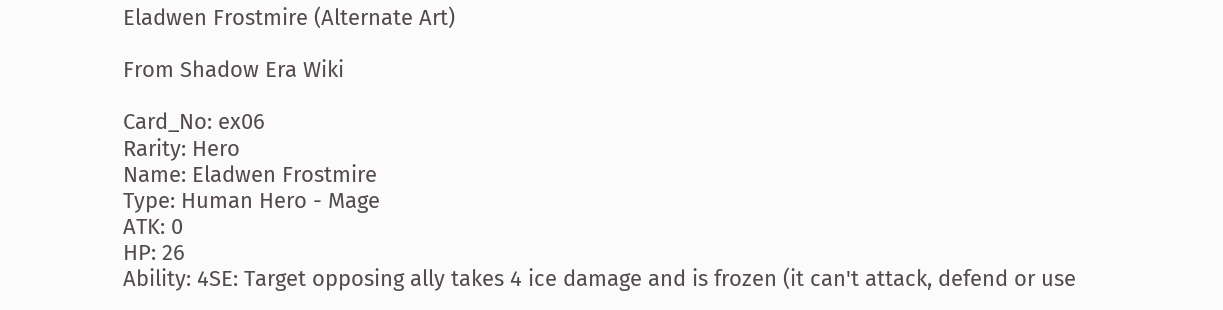Eladwen Frostmire (Alternate Art)

From Shadow Era Wiki

Card_No: ex06
Rarity: Hero
Name: Eladwen Frostmire
Type: Human Hero - Mage
ATK: 0
HP: 26
Ability: 4SE: Target opposing ally takes 4 ice damage and is frozen (it can't attack, defend or use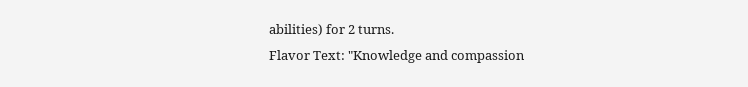abilities) for 2 turns.
Flavor Text: "Knowledge and compassion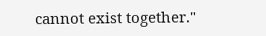cannot exist together."